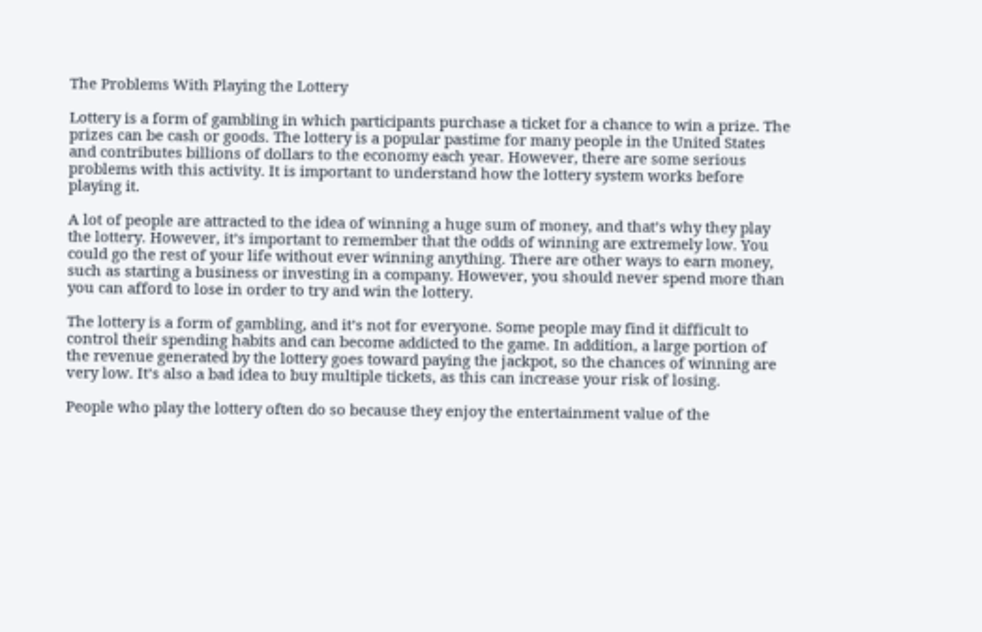The Problems With Playing the Lottery

Lottery is a form of gambling in which participants purchase a ticket for a chance to win a prize. The prizes can be cash or goods. The lottery is a popular pastime for many people in the United States and contributes billions of dollars to the economy each year. However, there are some serious problems with this activity. It is important to understand how the lottery system works before playing it.

A lot of people are attracted to the idea of winning a huge sum of money, and that’s why they play the lottery. However, it’s important to remember that the odds of winning are extremely low. You could go the rest of your life without ever winning anything. There are other ways to earn money, such as starting a business or investing in a company. However, you should never spend more than you can afford to lose in order to try and win the lottery.

The lottery is a form of gambling, and it’s not for everyone. Some people may find it difficult to control their spending habits and can become addicted to the game. In addition, a large portion of the revenue generated by the lottery goes toward paying the jackpot, so the chances of winning are very low. It’s also a bad idea to buy multiple tickets, as this can increase your risk of losing.

People who play the lottery often do so because they enjoy the entertainment value of the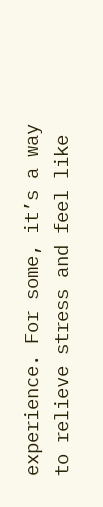experience. For some, it’s a way to relieve stress and feel like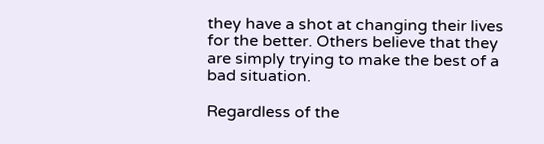they have a shot at changing their lives for the better. Others believe that they are simply trying to make the best of a bad situation.

Regardless of the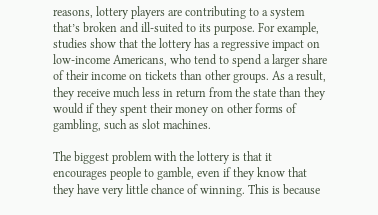reasons, lottery players are contributing to a system that’s broken and ill-suited to its purpose. For example, studies show that the lottery has a regressive impact on low-income Americans, who tend to spend a larger share of their income on tickets than other groups. As a result, they receive much less in return from the state than they would if they spent their money on other forms of gambling, such as slot machines.

The biggest problem with the lottery is that it encourages people to gamble, even if they know that they have very little chance of winning. This is because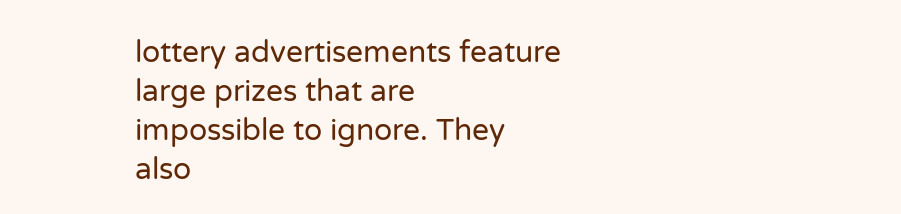lottery advertisements feature large prizes that are impossible to ignore. They also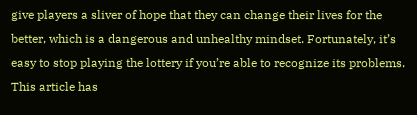give players a sliver of hope that they can change their lives for the better, which is a dangerous and unhealthy mindset. Fortunately, it’s easy to stop playing the lottery if you’re able to recognize its problems. This article has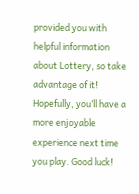provided you with helpful information about Lottery, so take advantage of it! Hopefully, you’ll have a more enjoyable experience next time you play. Good luck!